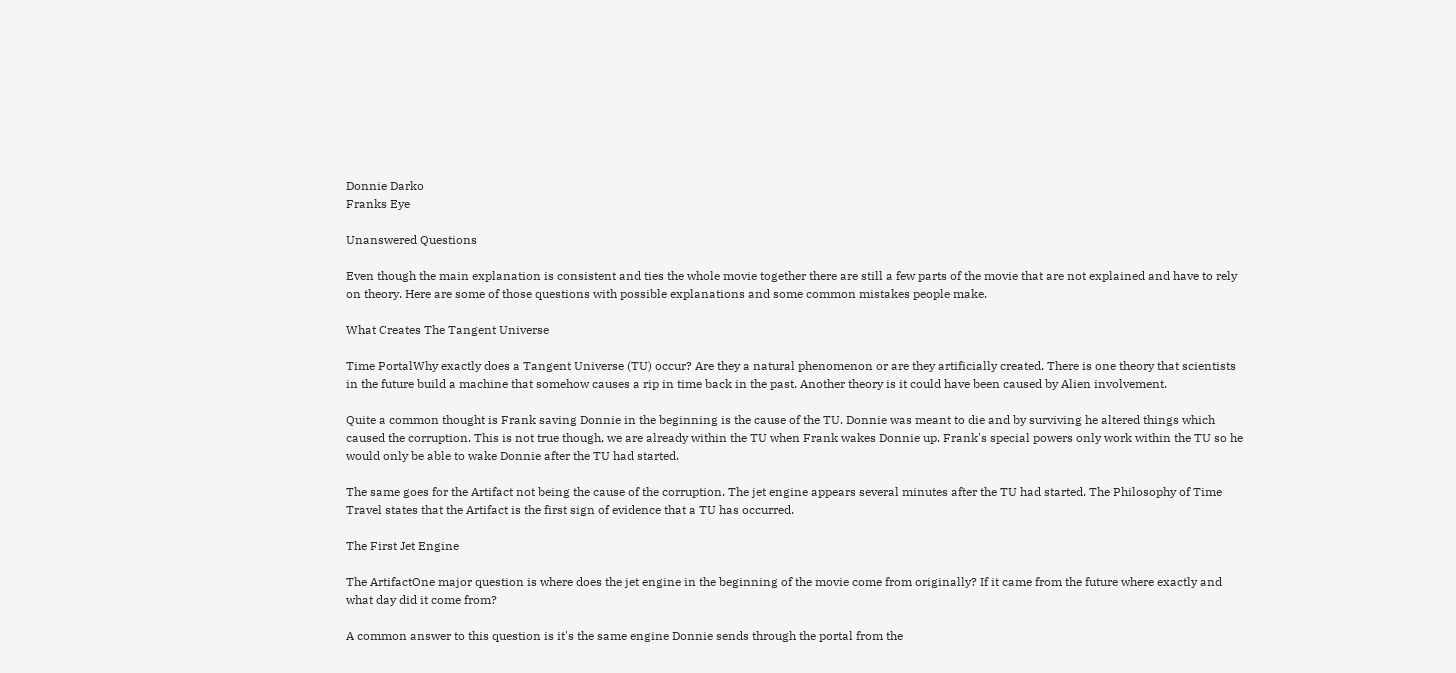Donnie Darko
Franks Eye

Unanswered Questions

Even though the main explanation is consistent and ties the whole movie together there are still a few parts of the movie that are not explained and have to rely on theory. Here are some of those questions with possible explanations and some common mistakes people make.

What Creates The Tangent Universe

Time PortalWhy exactly does a Tangent Universe (TU) occur? Are they a natural phenomenon or are they artificially created. There is one theory that scientists in the future build a machine that somehow causes a rip in time back in the past. Another theory is it could have been caused by Alien involvement.

Quite a common thought is Frank saving Donnie in the beginning is the cause of the TU. Donnie was meant to die and by surviving he altered things which caused the corruption. This is not true though, we are already within the TU when Frank wakes Donnie up. Frank's special powers only work within the TU so he would only be able to wake Donnie after the TU had started.

The same goes for the Artifact not being the cause of the corruption. The jet engine appears several minutes after the TU had started. The Philosophy of Time Travel states that the Artifact is the first sign of evidence that a TU has occurred.

The First Jet Engine

The ArtifactOne major question is where does the jet engine in the beginning of the movie come from originally? If it came from the future where exactly and what day did it come from?

A common answer to this question is it's the same engine Donnie sends through the portal from the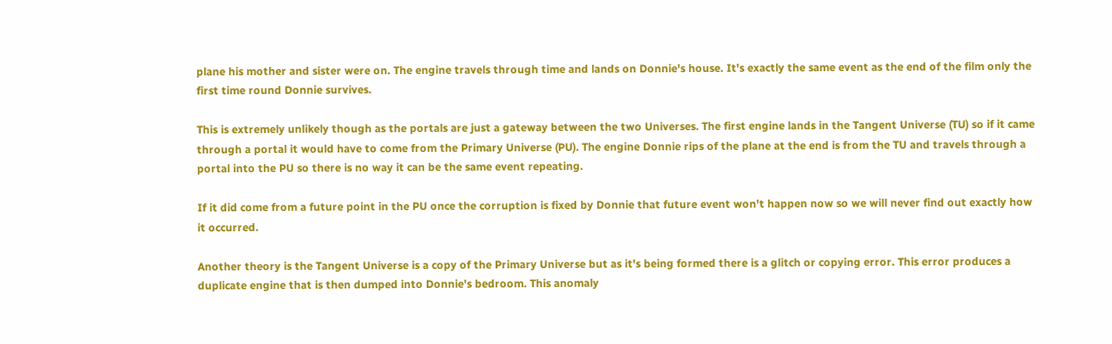plane his mother and sister were on. The engine travels through time and lands on Donnie's house. It's exactly the same event as the end of the film only the first time round Donnie survives.

This is extremely unlikely though as the portals are just a gateway between the two Universes. The first engine lands in the Tangent Universe (TU) so if it came through a portal it would have to come from the Primary Universe (PU). The engine Donnie rips of the plane at the end is from the TU and travels through a portal into the PU so there is no way it can be the same event repeating.

If it did come from a future point in the PU once the corruption is fixed by Donnie that future event won't happen now so we will never find out exactly how it occurred.

Another theory is the Tangent Universe is a copy of the Primary Universe but as it's being formed there is a glitch or copying error. This error produces a duplicate engine that is then dumped into Donnie's bedroom. This anomaly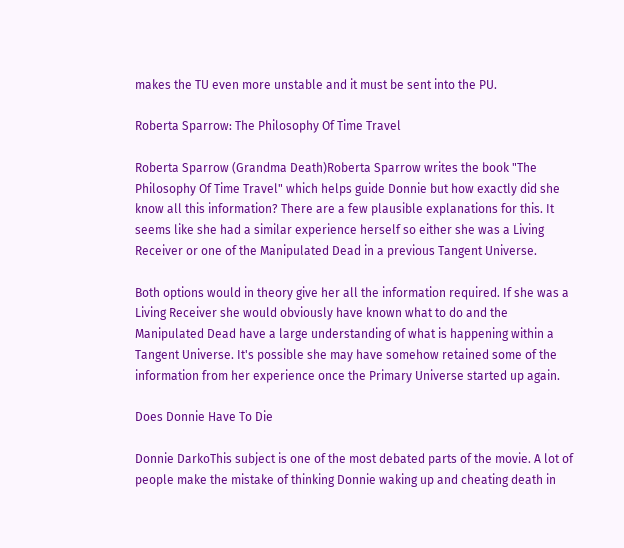makes the TU even more unstable and it must be sent into the PU.

Roberta Sparrow: The Philosophy Of Time Travel

Roberta Sparrow (Grandma Death)Roberta Sparrow writes the book "The Philosophy Of Time Travel" which helps guide Donnie but how exactly did she know all this information? There are a few plausible explanations for this. It seems like she had a similar experience herself so either she was a Living Receiver or one of the Manipulated Dead in a previous Tangent Universe.

Both options would in theory give her all the information required. If she was a Living Receiver she would obviously have known what to do and the Manipulated Dead have a large understanding of what is happening within a Tangent Universe. It's possible she may have somehow retained some of the information from her experience once the Primary Universe started up again.

Does Donnie Have To Die

Donnie DarkoThis subject is one of the most debated parts of the movie. A lot of people make the mistake of thinking Donnie waking up and cheating death in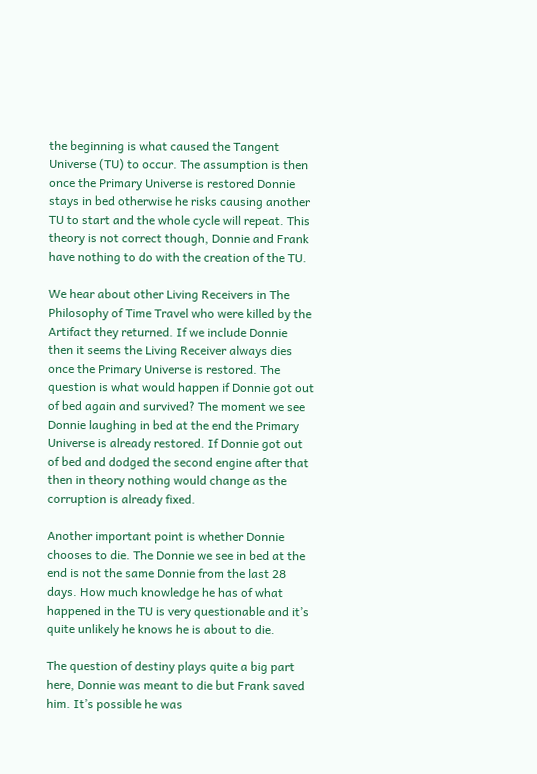the beginning is what caused the Tangent Universe (TU) to occur. The assumption is then once the Primary Universe is restored Donnie stays in bed otherwise he risks causing another TU to start and the whole cycle will repeat. This theory is not correct though, Donnie and Frank have nothing to do with the creation of the TU.

We hear about other Living Receivers in The Philosophy of Time Travel who were killed by the Artifact they returned. If we include Donnie then it seems the Living Receiver always dies once the Primary Universe is restored. The question is what would happen if Donnie got out of bed again and survived? The moment we see Donnie laughing in bed at the end the Primary Universe is already restored. If Donnie got out of bed and dodged the second engine after that then in theory nothing would change as the corruption is already fixed.

Another important point is whether Donnie chooses to die. The Donnie we see in bed at the end is not the same Donnie from the last 28 days. How much knowledge he has of what happened in the TU is very questionable and it’s quite unlikely he knows he is about to die.

The question of destiny plays quite a big part here, Donnie was meant to die but Frank saved him. It’s possible he was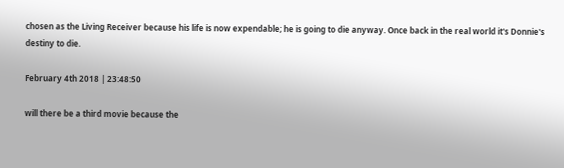chosen as the Living Receiver because his life is now expendable; he is going to die anyway. Once back in the real world it's Donnie's destiny to die.

February 4th 2018 | 23:48:50

will there be a third movie because the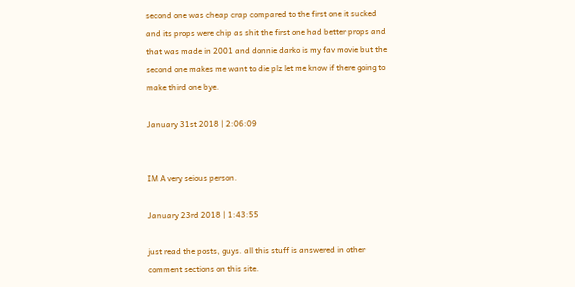second one was cheap crap compared to the first one it sucked and its props were chip as shit the first one had better props and that was made in 2001 and donnie darko is my fav movie but the second one makes me want to die plz let me know if there going to make third one bye.

January 31st 2018 | 2:06:09


IM A very seious person.

January 23rd 2018 | 1:43:55

just read the posts, guys. all this stuff is answered in other comment sections on this site.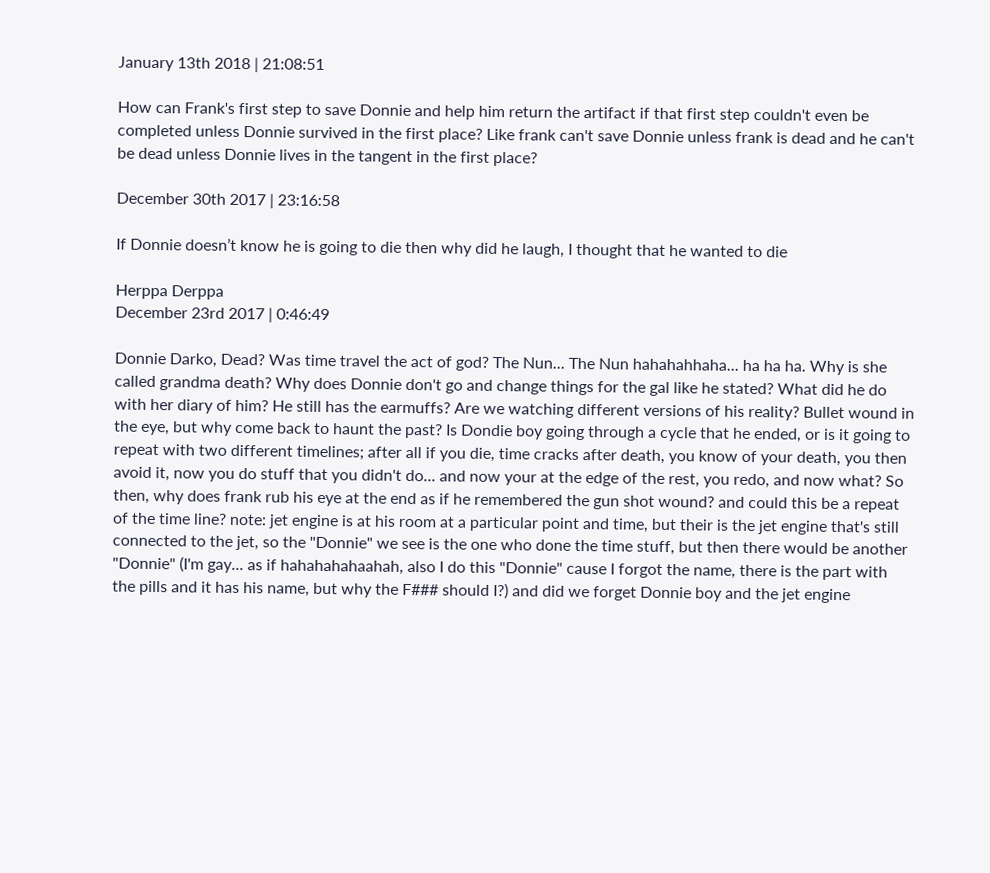January 13th 2018 | 21:08:51

How can Frank's first step to save Donnie and help him return the artifact if that first step couldn't even be completed unless Donnie survived in the first place? Like frank can't save Donnie unless frank is dead and he can't be dead unless Donnie lives in the tangent in the first place?

December 30th 2017 | 23:16:58

If Donnie doesn’t know he is going to die then why did he laugh, I thought that he wanted to die

Herppa Derppa
December 23rd 2017 | 0:46:49

Donnie Darko, Dead? Was time travel the act of god? The Nun... The Nun hahahahhaha... ha ha ha. Why is she called grandma death? Why does Donnie don't go and change things for the gal like he stated? What did he do with her diary of him? He still has the earmuffs? Are we watching different versions of his reality? Bullet wound in the eye, but why come back to haunt the past? Is Dondie boy going through a cycle that he ended, or is it going to repeat with two different timelines; after all if you die, time cracks after death, you know of your death, you then avoid it, now you do stuff that you didn't do... and now your at the edge of the rest, you redo, and now what? So then, why does frank rub his eye at the end as if he remembered the gun shot wound? and could this be a repeat of the time line? note: jet engine is at his room at a particular point and time, but their is the jet engine that's still connected to the jet, so the "Donnie" we see is the one who done the time stuff, but then there would be another "Donnie" (I'm gay... as if hahahahahaahah, also I do this "Donnie" cause I forgot the name, there is the part with the pills and it has his name, but why the F### should I?) and did we forget Donnie boy and the jet engine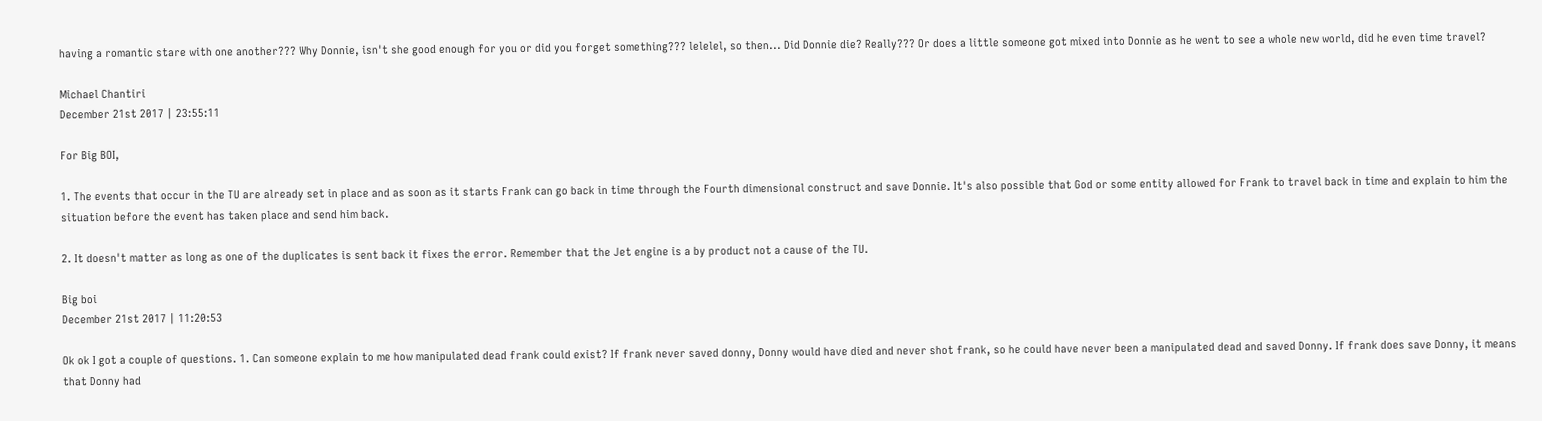having a romantic stare with one another??? Why Donnie, isn't she good enough for you or did you forget something??? lelelel, so then... Did Donnie die? Really??? Or does a little someone got mixed into Donnie as he went to see a whole new world, did he even time travel?

Michael Chantiri
December 21st 2017 | 23:55:11

For Big BOI,

1. The events that occur in the TU are already set in place and as soon as it starts Frank can go back in time through the Fourth dimensional construct and save Donnie. It's also possible that God or some entity allowed for Frank to travel back in time and explain to him the situation before the event has taken place and send him back.

2. It doesn't matter as long as one of the duplicates is sent back it fixes the error. Remember that the Jet engine is a by product not a cause of the TU.

Big boi
December 21st 2017 | 11:20:53

Ok ok I got a couple of questions. 1. Can someone explain to me how manipulated dead frank could exist? If frank never saved donny, Donny would have died and never shot frank, so he could have never been a manipulated dead and saved Donny. If frank does save Donny, it means that Donny had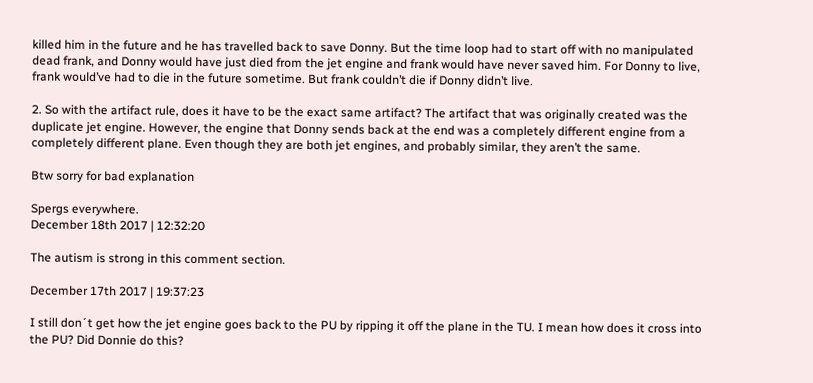killed him in the future and he has travelled back to save Donny. But the time loop had to start off with no manipulated dead frank, and Donny would have just died from the jet engine and frank would have never saved him. For Donny to live, frank would’ve had to die in the future sometime. But frank couldn’t die if Donny didn’t live.

2. So with the artifact rule, does it have to be the exact same artifact? The artifact that was originally created was the duplicate jet engine. However, the engine that Donny sends back at the end was a completely different engine from a completely different plane. Even though they are both jet engines, and probably similar, they aren’t the same.

Btw sorry for bad explanation

Spergs everywhere.
December 18th 2017 | 12:32:20

The autism is strong in this comment section.

December 17th 2017 | 19:37:23

I still don´t get how the jet engine goes back to the PU by ripping it off the plane in the TU. I mean how does it cross into the PU? Did Donnie do this?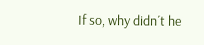If so, why didn´t he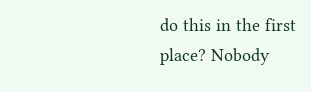do this in the first place? Nobody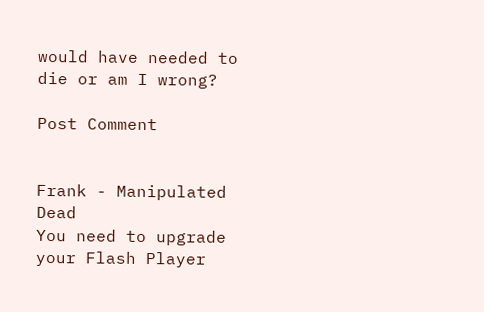would have needed to die or am I wrong?

Post Comment


Frank - Manipulated Dead
You need to upgrade your Flash Player